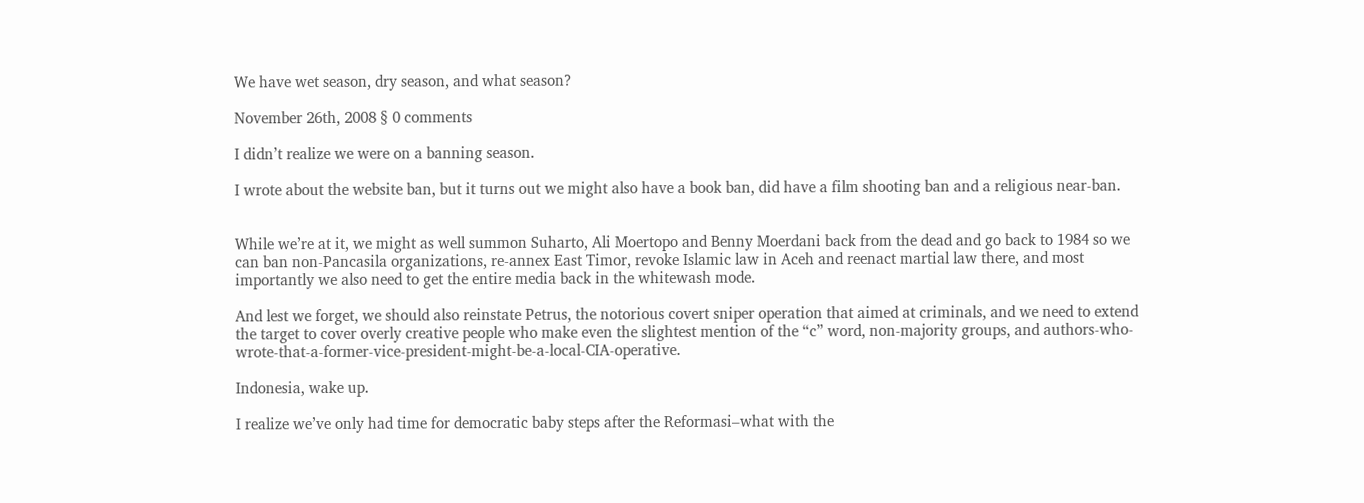We have wet season, dry season, and what season?

November 26th, 2008 § 0 comments

I didn’t realize we were on a banning season.

I wrote about the website ban, but it turns out we might also have a book ban, did have a film shooting ban and a religious near-ban.


While we’re at it, we might as well summon Suharto, Ali Moertopo and Benny Moerdani back from the dead and go back to 1984 so we can ban non-Pancasila organizations, re-annex East Timor, revoke Islamic law in Aceh and reenact martial law there, and most importantly we also need to get the entire media back in the whitewash mode.

And lest we forget, we should also reinstate Petrus, the notorious covert sniper operation that aimed at criminals, and we need to extend the target to cover overly creative people who make even the slightest mention of the “c” word, non-majority groups, and authors-who-wrote-that-a-former-vice-president-might-be-a-local-CIA-operative.

Indonesia, wake up.

I realize we’ve only had time for democratic baby steps after the Reformasi–what with the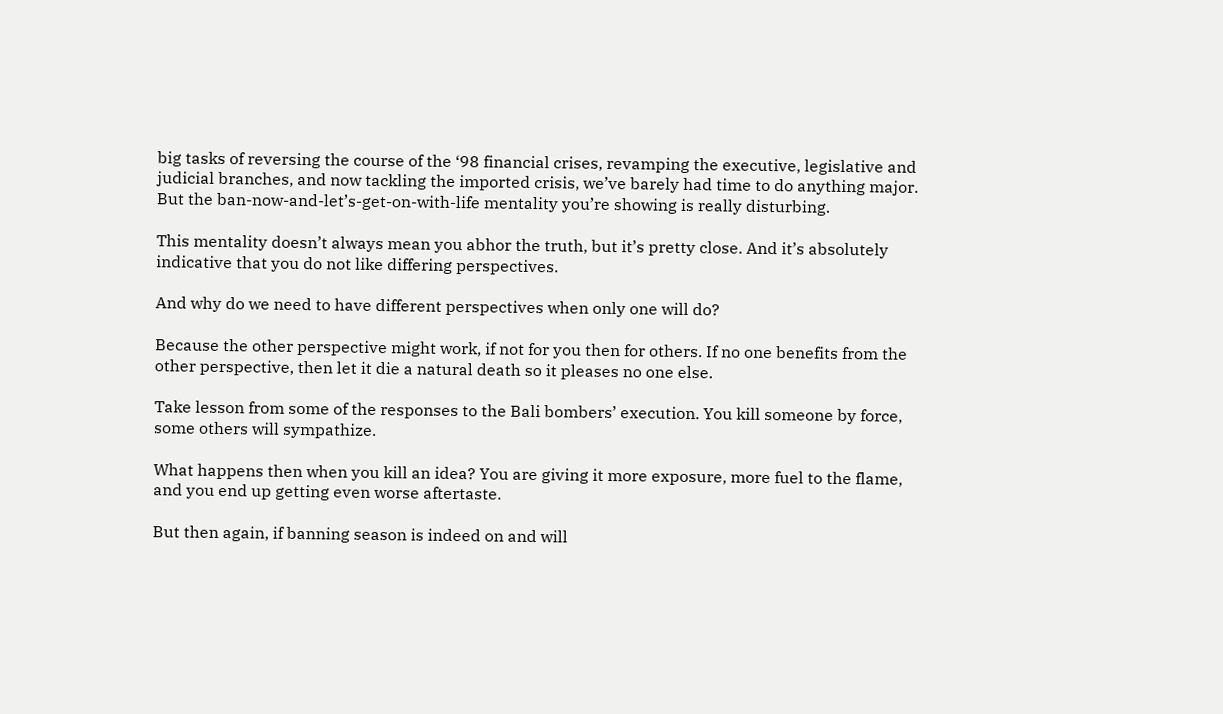big tasks of reversing the course of the ‘98 financial crises, revamping the executive, legislative and judicial branches, and now tackling the imported crisis, we’ve barely had time to do anything major. But the ban-now-and-let’s-get-on-with-life mentality you’re showing is really disturbing.

This mentality doesn’t always mean you abhor the truth, but it’s pretty close. And it’s absolutely indicative that you do not like differing perspectives.

And why do we need to have different perspectives when only one will do?

Because the other perspective might work, if not for you then for others. If no one benefits from the other perspective, then let it die a natural death so it pleases no one else.

Take lesson from some of the responses to the Bali bombers’ execution. You kill someone by force, some others will sympathize.

What happens then when you kill an idea? You are giving it more exposure, more fuel to the flame, and you end up getting even worse aftertaste.

But then again, if banning season is indeed on and will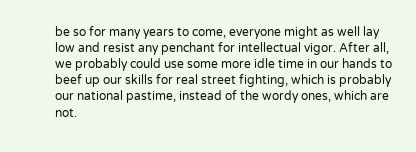be so for many years to come, everyone might as well lay low and resist any penchant for intellectual vigor. After all, we probably could use some more idle time in our hands to beef up our skills for real street fighting, which is probably our national pastime, instead of the wordy ones, which are not.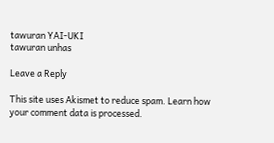tawuran YAI-UKI
tawuran unhas

Leave a Reply

This site uses Akismet to reduce spam. Learn how your comment data is processed.